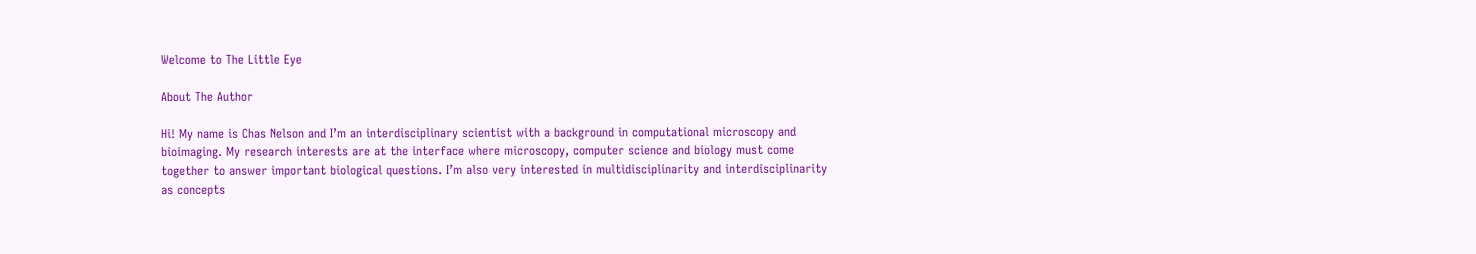Welcome to The Little Eye

About The Author

Hi! My name is Chas Nelson and I’m an interdisciplinary scientist with a background in computational microscopy and bioimaging. My research interests are at the interface where microscopy, computer science and biology must come together to answer important biological questions. I’m also very interested in multidisciplinarity and interdisciplinarity as concepts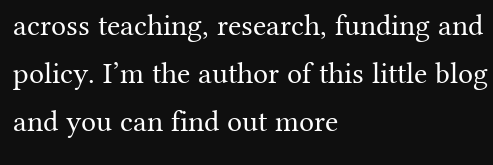across teaching, research, funding and policy. I’m the author of this little blog and you can find out more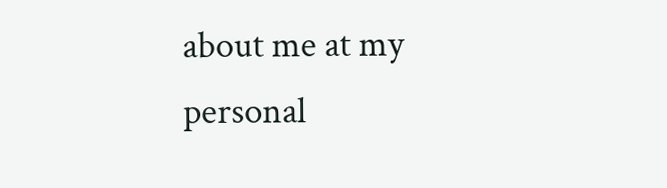about me at my personal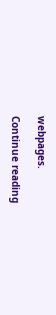webpages.

Continue reading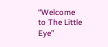“Welcome to The Little Eye”